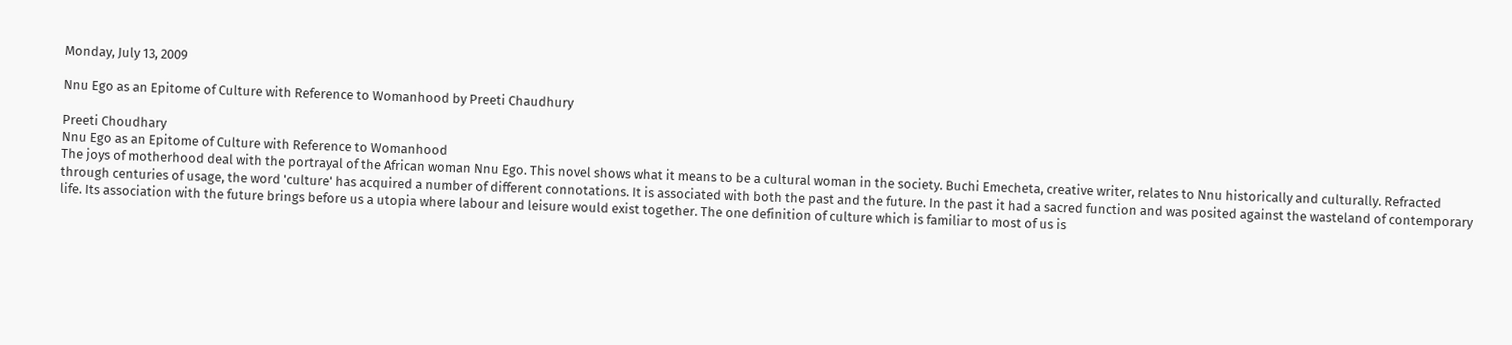Monday, July 13, 2009

Nnu Ego as an Epitome of Culture with Reference to Womanhood by Preeti Chaudhury

Preeti Choudhary
Nnu Ego as an Epitome of Culture with Reference to Womanhood
The joys of motherhood deal with the portrayal of the African woman Nnu Ego. This novel shows what it means to be a cultural woman in the society. Buchi Emecheta, creative writer, relates to Nnu historically and culturally. Refracted through centuries of usage, the word 'culture' has acquired a number of different connotations. It is associated with both the past and the future. In the past it had a sacred function and was posited against the wasteland of contemporary life. Its association with the future brings before us a utopia where labour and leisure would exist together. The one definition of culture which is familiar to most of us is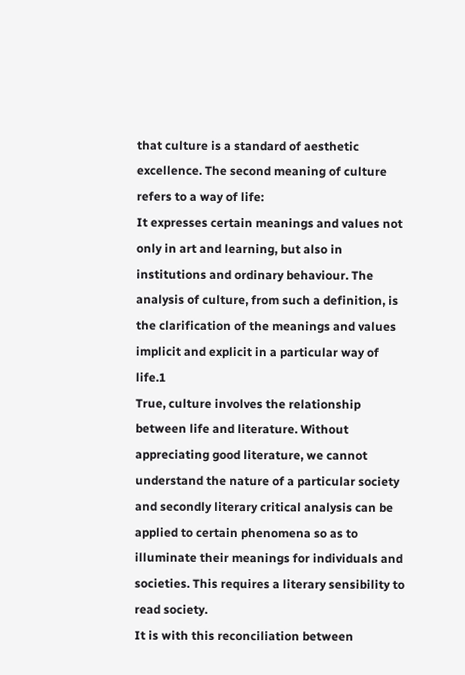that culture is a standard of aesthetic excellence. The second meaning of culture refers to a way of life:
It expresses certain meanings and values not only in art and learning, but also in institutions and ordinary behaviour. The analysis of culture, from such a definition, is the clarification of the meanings and values implicit and explicit in a particular way of life.1
True, culture involves the relationship between life and literature. Without appreciating good literature, we cannot understand the nature of a particular society and secondly literary critical analysis can be applied to certain phenomena so as to illuminate their meanings for individuals and societies. This requires a literary sensibility to read society.
It is with this reconciliation between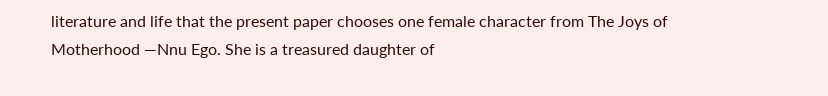literature and life that the present paper chooses one female character from The Joys of Motherhood —Nnu Ego. She is a treasured daughter of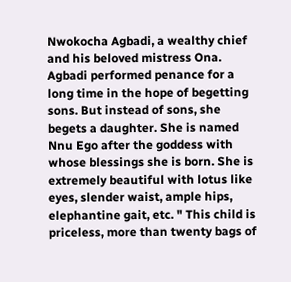Nwokocha Agbadi, a wealthy chief and his beloved mistress Ona. Agbadi performed penance for a long time in the hope of begetting sons. But instead of sons, she begets a daughter. She is named Nnu Ego after the goddess with whose blessings she is born. She is extremely beautiful with lotus like eyes, slender waist, ample hips, elephantine gait, etc. " This child is priceless, more than twenty bags of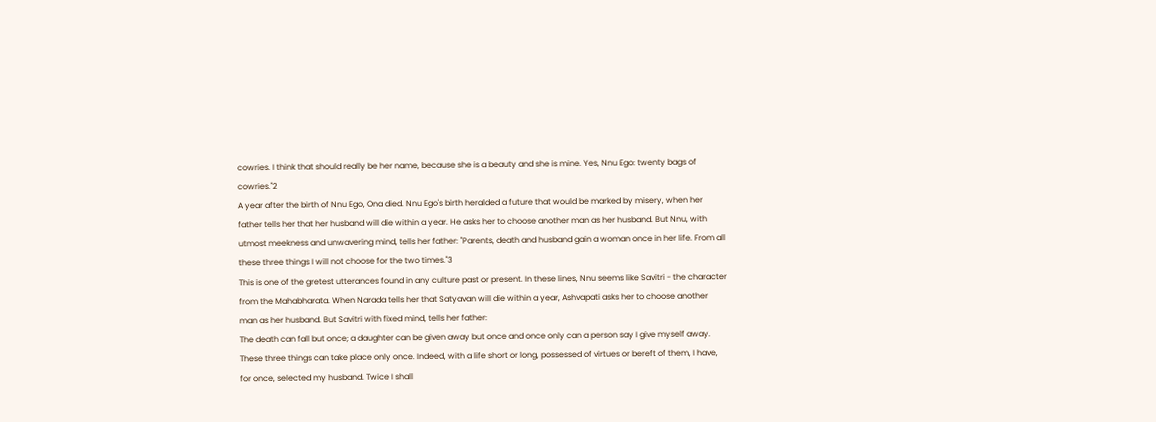cowries. I think that should really be her name, because she is a beauty and she is mine. Yes, Nnu Ego: twenty bags of cowries."2
A year after the birth of Nnu Ego, Ona died. Nnu Ego's birth heralded a future that would be marked by misery, when her father tells her that her husband will die within a year. He asks her to choose another man as her husband. But Nnu, with utmost meekness and unwavering mind, tells her father: "Parents, death and husband gain a woman once in her life. From all these three things I will not choose for the two times."3
This is one of the gretest utterances found in any culture past or present. In these lines, Nnu seems like Savitri - the character from the Mahabharata. When Narada tells her that Satyavan will die within a year, Ashvapati asks her to choose another man as her husband. But Savitri with fixed mind, tells her father:
The death can fall but once; a daughter can be given away but once and once only can a person say I give myself away. These three things can take place only once. Indeed, with a life short or long, possessed of virtues or bereft of them, I have, for once, selected my husband. Twice I shall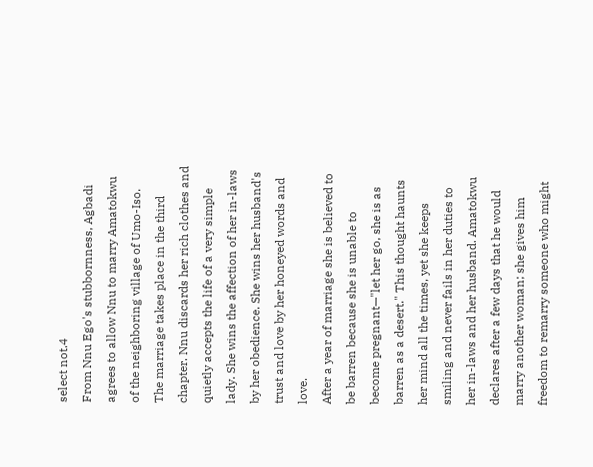select not.4
From Nnu Ego's stubbornness, Agbadi agrees to allow Nnu to marry Amatokwu of the neighboring village of Umo-Iso. The marriage takes place in the third chapter. Nnu discards her rich clothes and quietly accepts the life of a very simple lady. She wins the affection of her in-laws by her obedience. She wins her husband's trust and love by her honeyed words and love.
After a year of marriage she is believed to be barren because she is unable to become pregnant—"let her go, she is as barren as a desert." This thought haunts her mind all the times, yet she keeps smiling and never fails in her duties to her in-laws and her husband. Amatokwu declares after a few days that he would marry another woman; she gives him freedom to remarry someone who might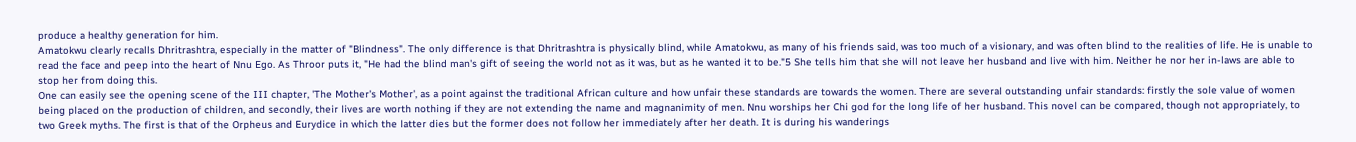produce a healthy generation for him.
Amatokwu clearly recalls Dhritrashtra, especially in the matter of "Blindness". The only difference is that Dhritrashtra is physically blind, while Amatokwu, as many of his friends said, was too much of a visionary, and was often blind to the realities of life. He is unable to read the face and peep into the heart of Nnu Ego. As Throor puts it, "He had the blind man's gift of seeing the world not as it was, but as he wanted it to be."5 She tells him that she will not leave her husband and live with him. Neither he nor her in-laws are able to stop her from doing this.
One can easily see the opening scene of the III chapter, 'The Mother's Mother', as a point against the traditional African culture and how unfair these standards are towards the women. There are several outstanding unfair standards: firstly the sole value of women being placed on the production of children, and secondly, their lives are worth nothing if they are not extending the name and magnanimity of men. Nnu worships her Chi god for the long life of her husband. This novel can be compared, though not appropriately, to two Greek myths. The first is that of the Orpheus and Eurydice in which the latter dies but the former does not follow her immediately after her death. It is during his wanderings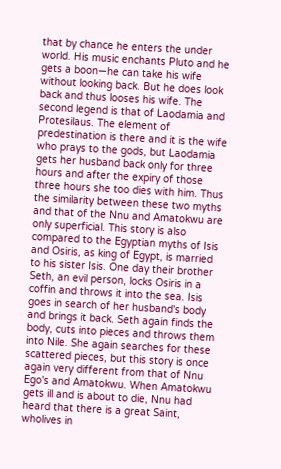that by chance he enters the under world. His music enchants Pluto and he gets a boon—he can take his wife without looking back. But he does look back and thus looses his wife. The second legend is that of Laodamia and Protesilaus. The element of predestination is there and it is the wife who prays to the gods, but Laodamia gets her husband back only for three hours and after the expiry of those three hours she too dies with him. Thus the similarity between these two myths and that of the Nnu and Amatokwu are only superficial. This story is also compared to the Egyptian myths of Isis and Osiris, as king of Egypt, is married to his sister Isis. One day their brother Seth, an evil person, locks Osiris in a coffin and throws it into the sea. Isis goes in search of her husband's body and brings it back. Seth again finds the body, cuts into pieces and throws them into Nile. She again searches for these scattered pieces, but this story is once again very different from that of Nnu Ego's and Amatokwu. When Amatokwu gets ill and is about to die, Nnu had heard that there is a great Saint, wholives in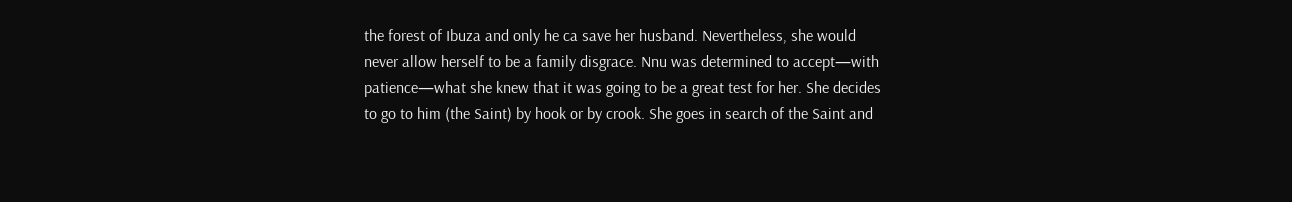the forest of Ibuza and only he ca save her husband. Nevertheless, she would never allow herself to be a family disgrace. Nnu was determined to accept—with patience—what she knew that it was going to be a great test for her. She decides to go to him (the Saint) by hook or by crook. She goes in search of the Saint and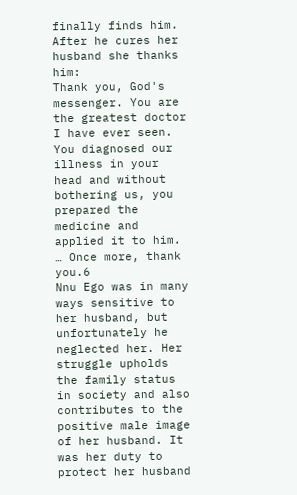finally finds him. After he cures her husband she thanks him:
Thank you, God's messenger. You are the greatest doctor I have ever seen. You diagnosed our illness in your head and without bothering us, you prepared the medicine and applied it to him. … Once more, thank you.6
Nnu Ego was in many ways sensitive to her husband, but unfortunately he neglected her. Her struggle upholds the family status in society and also contributes to the positive male image of her husband. It was her duty to protect her husband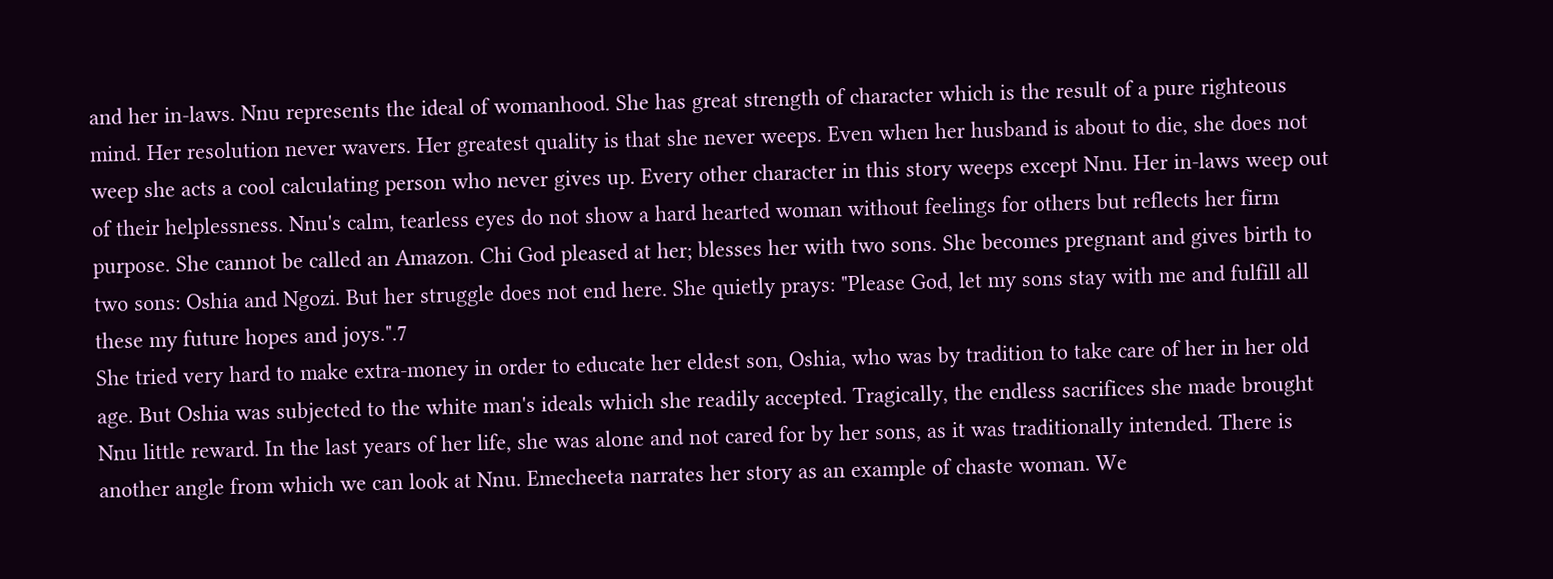and her in-laws. Nnu represents the ideal of womanhood. She has great strength of character which is the result of a pure righteous mind. Her resolution never wavers. Her greatest quality is that she never weeps. Even when her husband is about to die, she does not weep she acts a cool calculating person who never gives up. Every other character in this story weeps except Nnu. Her in-laws weep out of their helplessness. Nnu's calm, tearless eyes do not show a hard hearted woman without feelings for others but reflects her firm purpose. She cannot be called an Amazon. Chi God pleased at her; blesses her with two sons. She becomes pregnant and gives birth to two sons: Oshia and Ngozi. But her struggle does not end here. She quietly prays: "Please God, let my sons stay with me and fulfill all these my future hopes and joys.".7
She tried very hard to make extra-money in order to educate her eldest son, Oshia, who was by tradition to take care of her in her old age. But Oshia was subjected to the white man's ideals which she readily accepted. Tragically, the endless sacrifices she made brought Nnu little reward. In the last years of her life, she was alone and not cared for by her sons, as it was traditionally intended. There is another angle from which we can look at Nnu. Emecheeta narrates her story as an example of chaste woman. We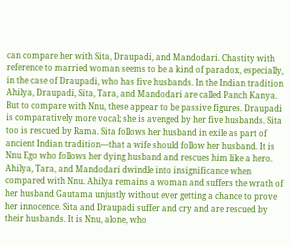can compare her with Sita, Draupadi, and Mandodari. Chastity with reference to married woman seems to be a kind of paradox, especially, in the case of Draupadi, who has five husbands. In the Indian tradition Ahilya, Draupadi, Sita, Tara, and Mandodari are called Panch Kanya. But to compare with Nnu, these appear to be passive figures. Draupadi is comparatively more vocal; she is avenged by her five husbands. Sita too is rescued by Rama. Sita follows her husband in exile as part of ancient Indian tradition—that a wife should follow her husband. It is Nnu Ego who follows her dying husband and rescues him like a hero. Ahilya, Tara, and Mandodari dwindle into insignificance when compared with Nnu. Ahilya remains a woman and suffers the wrath of her husband Gautama unjustly without ever getting a chance to prove her innocence. Sita and Draupadi suffer and cry and are rescued by their husbands. It is Nnu, alone, who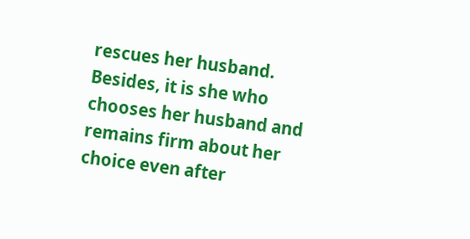rescues her husband. Besides, it is she who chooses her husband and remains firm about her choice even after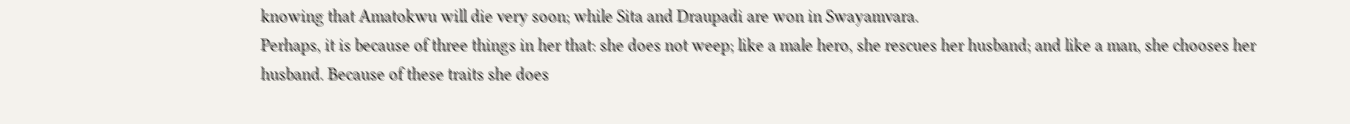knowing that Amatokwu will die very soon; while Sita and Draupadi are won in Swayamvara.
Perhaps, it is because of three things in her that: she does not weep; like a male hero, she rescues her husband; and like a man, she chooses her husband. Because of these traits she does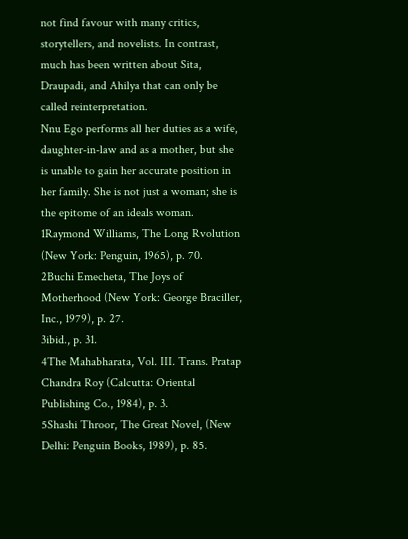not find favour with many critics, storytellers, and novelists. In contrast, much has been written about Sita, Draupadi, and Ahilya that can only be called reinterpretation.
Nnu Ego performs all her duties as a wife, daughter-in-law and as a mother, but she is unable to gain her accurate position in her family. She is not just a woman; she is the epitome of an ideals woman.
1Raymond Williams, The Long Rvolution (New York: Penguin, 1965), p. 70.
2Buchi Emecheta, The Joys of Motherhood (New York: George Braciller, Inc., 1979), p. 27.
3ibid., p. 31.
4The Mahabharata, Vol. III. Trans. Pratap Chandra Roy (Calcutta: Oriental Publishing Co., 1984), p. 3.
5Shashi Throor, The Great Novel, (New Delhi: Penguin Books, 1989), p. 85.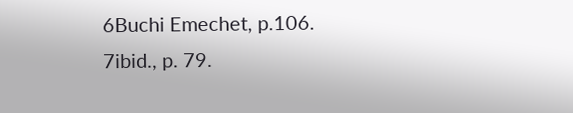6Buchi Emechet, p.106.
7ibid., p. 79.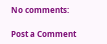No comments:

Post a Comment